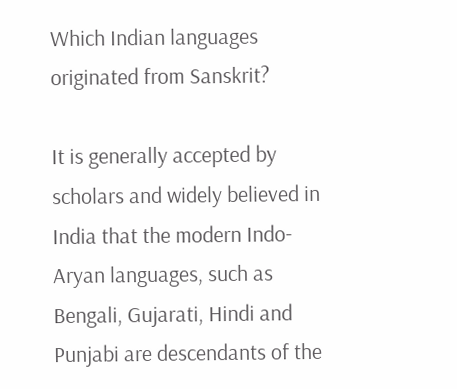Which Indian languages originated from Sanskrit?

It is generally accepted by scholars and widely believed in India that the modern Indo-Aryan languages, such as Bengali, Gujarati, Hindi and Punjabi are descendants of the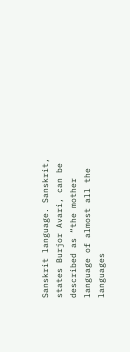Sanskrit language. Sanskrit, states Burjor Avari, can be described as “the mother language of almost all the languages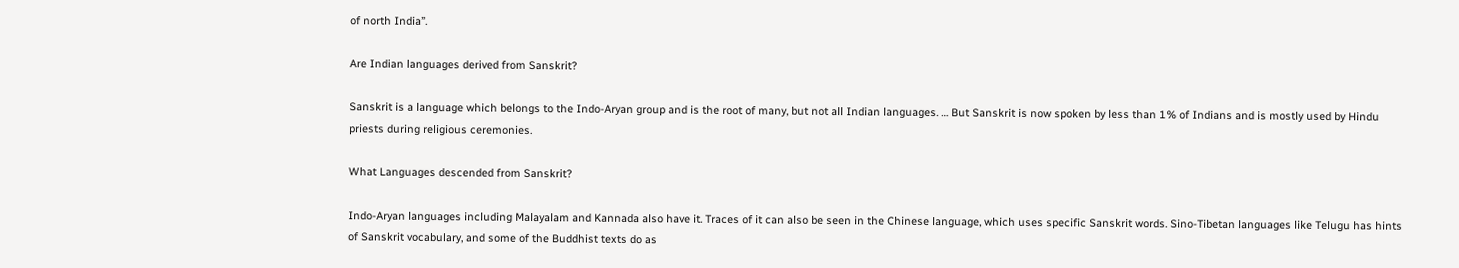of north India”.

Are Indian languages derived from Sanskrit?

Sanskrit is a language which belongs to the Indo-Aryan group and is the root of many, but not all Indian languages. … But Sanskrit is now spoken by less than 1% of Indians and is mostly used by Hindu priests during religious ceremonies.

What Languages descended from Sanskrit?

Indo-Aryan languages including Malayalam and Kannada also have it. Traces of it can also be seen in the Chinese language, which uses specific Sanskrit words. Sino-Tibetan languages like Telugu has hints of Sanskrit vocabulary, and some of the Buddhist texts do as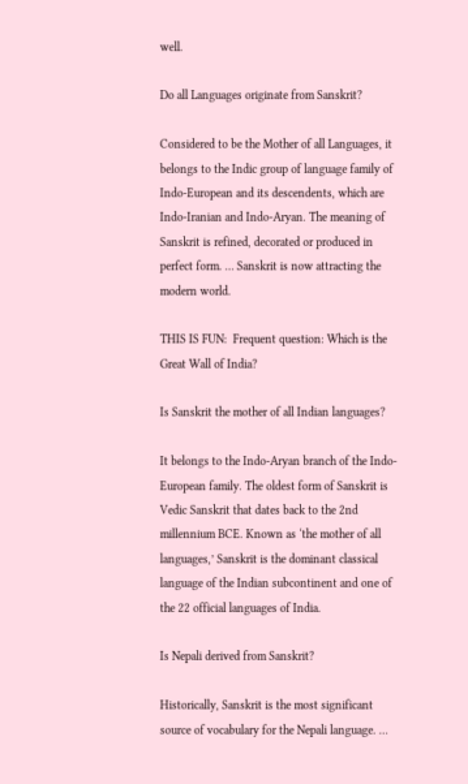well.

Do all Languages originate from Sanskrit?

Considered to be the Mother of all Languages, it belongs to the Indic group of language family of Indo-European and its descendents, which are Indo-Iranian and Indo-Aryan. The meaning of Sanskrit is refined, decorated or produced in perfect form. … Sanskrit is now attracting the modern world.

THIS IS FUN:  Frequent question: Which is the Great Wall of India?

Is Sanskrit the mother of all Indian languages?

It belongs to the Indo-Aryan branch of the Indo-European family. The oldest form of Sanskrit is Vedic Sanskrit that dates back to the 2nd millennium BCE. Known as ‘the mother of all languages,’ Sanskrit is the dominant classical language of the Indian subcontinent and one of the 22 official languages of India.

Is Nepali derived from Sanskrit?

Historically, Sanskrit is the most significant source of vocabulary for the Nepali language. …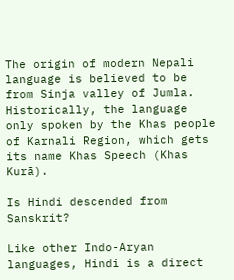The origin of modern Nepali language is believed to be from Sinja valley of Jumla. Historically, the language only spoken by the Khas people of Karnali Region, which gets its name Khas Speech (Khas Kurā).

Is Hindi descended from Sanskrit?

Like other Indo-Aryan languages, Hindi is a direct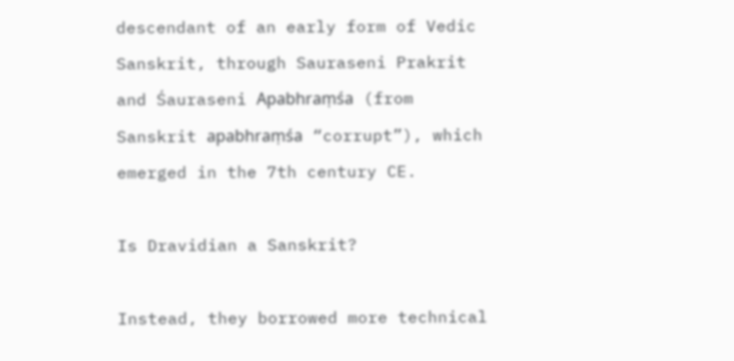descendant of an early form of Vedic Sanskrit, through Sauraseni Prakrit and Śauraseni Apabhraṃśa (from Sanskrit apabhraṃśa “corrupt”), which emerged in the 7th century CE.

Is Dravidian a Sanskrit?

Instead, they borrowed more technical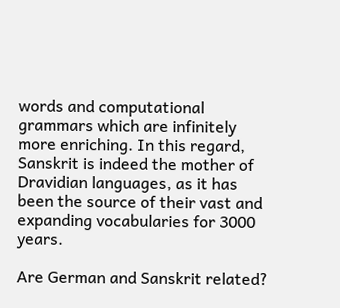words and computational grammars which are infinitely more enriching. In this regard, Sanskrit is indeed the mother of Dravidian languages, as it has been the source of their vast and expanding vocabularies for 3000 years.

Are German and Sanskrit related?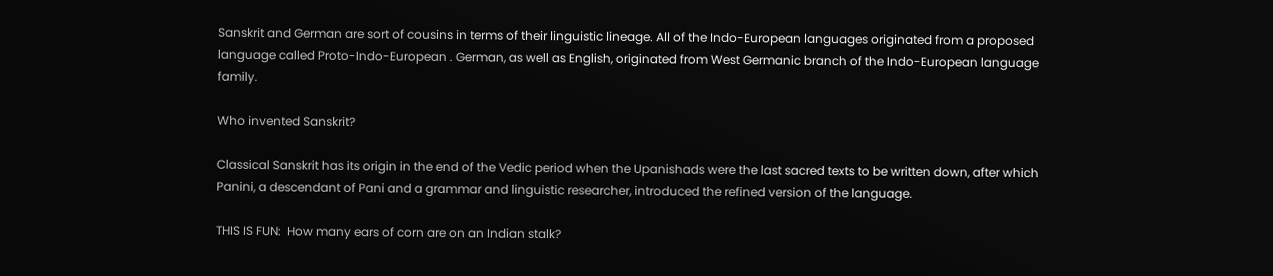Sanskrit and German are sort of cousins in terms of their linguistic lineage. All of the Indo-European languages originated from a proposed language called Proto-Indo-European . German, as well as English, originated from West Germanic branch of the Indo-European language family.

Who invented Sanskrit?

Classical Sanskrit has its origin in the end of the Vedic period when the Upanishads were the last sacred texts to be written down, after which Panini, a descendant of Pani and a grammar and linguistic researcher, introduced the refined version of the language.

THIS IS FUN:  How many ears of corn are on an Indian stalk?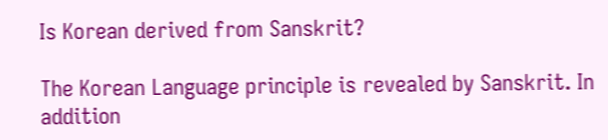Is Korean derived from Sanskrit?

The Korean Language principle is revealed by Sanskrit. In addition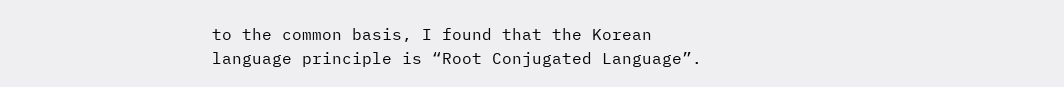to the common basis, I found that the Korean language principle is “Root Conjugated Language”.